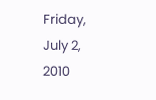Friday, July 2, 2010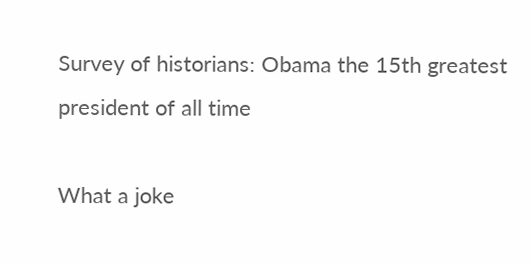Survey of historians: Obama the 15th greatest president of all time

What a joke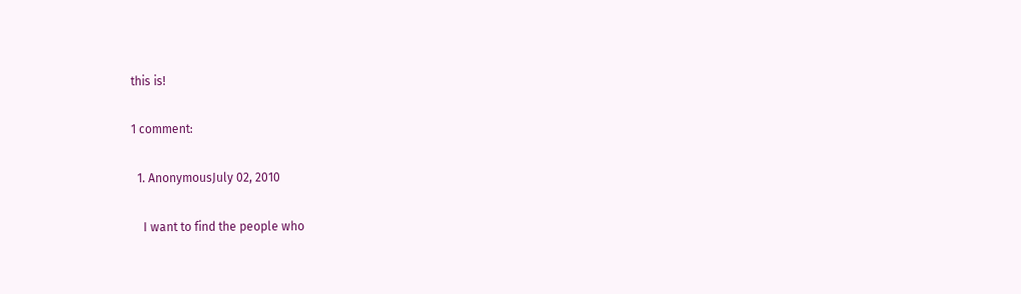this is!

1 comment:

  1. AnonymousJuly 02, 2010

    I want to find the people who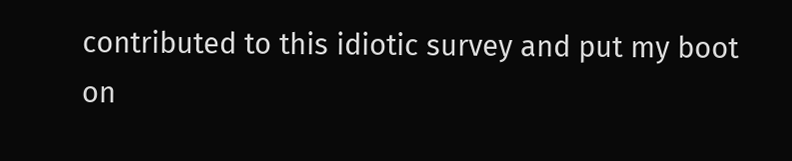contributed to this idiotic survey and put my boot on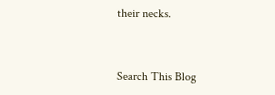their necks.


Search This Blog